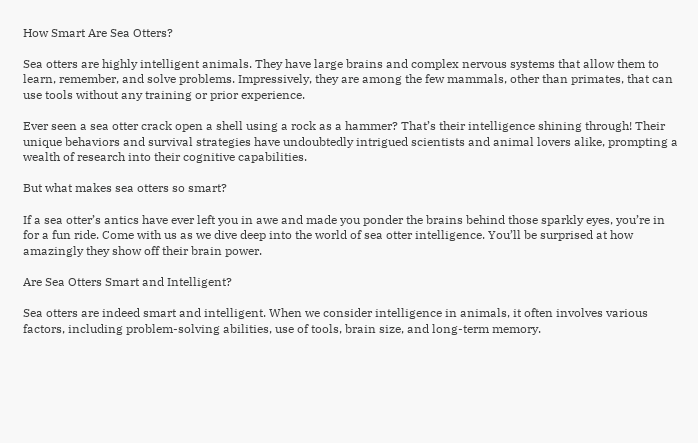How Smart Are Sea Otters?

Sea otters are highly intelligent animals. They have large brains and complex nervous systems that allow them to learn, remember, and solve problems. Impressively, they are among the few mammals, other than primates, that can use tools without any training or prior experience.

Ever seen a sea otter crack open a shell using a rock as a hammer? That’s their intelligence shining through! Their unique behaviors and survival strategies have undoubtedly intrigued scientists and animal lovers alike, prompting a wealth of research into their cognitive capabilities.

But what makes sea otters so smart?

If a sea otter’s antics have ever left you in awe and made you ponder the brains behind those sparkly eyes, you’re in for a fun ride. Come with us as we dive deep into the world of sea otter intelligence. You’ll be surprised at how amazingly they show off their brain power.

Are Sea Otters Smart and Intelligent?

Sea otters are indeed smart and intelligent. When we consider intelligence in animals, it often involves various factors, including problem-solving abilities, use of tools, brain size, and long-term memory.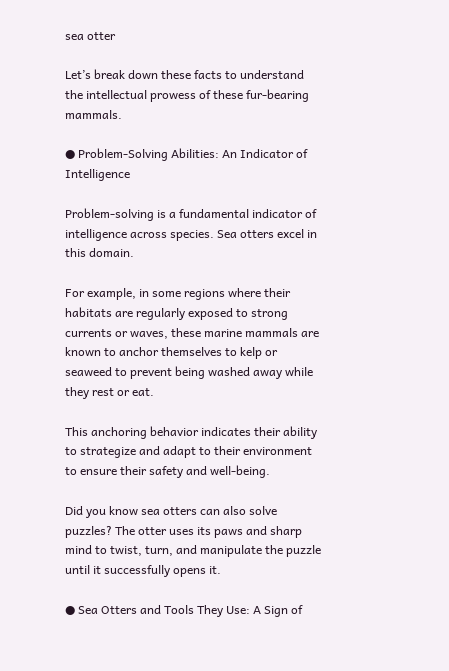sea otter

Let’s break down these facts to understand the intellectual prowess of these fur-bearing mammals.

● Problem-Solving Abilities: An Indicator of Intelligence

Problem-solving is a fundamental indicator of intelligence across species. Sea otters excel in this domain.

For example, in some regions where their habitats are regularly exposed to strong currents or waves, these marine mammals are known to anchor themselves to kelp or seaweed to prevent being washed away while they rest or eat.

This anchoring behavior indicates their ability to strategize and adapt to their environment to ensure their safety and well-being.

Did you know sea otters can also solve puzzles? The otter uses its paws and sharp mind to twist, turn, and manipulate the puzzle until it successfully opens it.

● Sea Otters and Tools They Use: A Sign of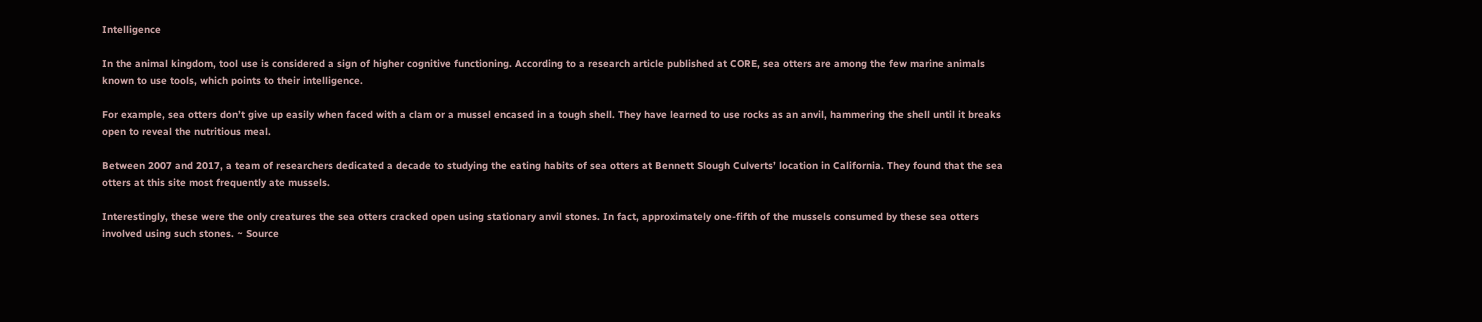Intelligence

In the animal kingdom, tool use is considered a sign of higher cognitive functioning. According to a research article published at CORE, sea otters are among the few marine animals known to use tools, which points to their intelligence.

For example, sea otters don’t give up easily when faced with a clam or a mussel encased in a tough shell. They have learned to use rocks as an anvil, hammering the shell until it breaks open to reveal the nutritious meal.

Between 2007 and 2017, a team of researchers dedicated a decade to studying the eating habits of sea otters at Bennett Slough Culverts’ location in California. They found that the sea otters at this site most frequently ate mussels.

Interestingly, these were the only creatures the sea otters cracked open using stationary anvil stones. In fact, approximately one-fifth of the mussels consumed by these sea otters involved using such stones. ~ Source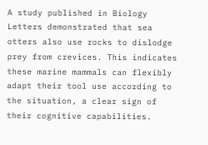A study published in Biology Letters demonstrated that sea otters also use rocks to dislodge prey from crevices. This indicates these marine mammals can flexibly adapt their tool use according to the situation, a clear sign of their cognitive capabilities.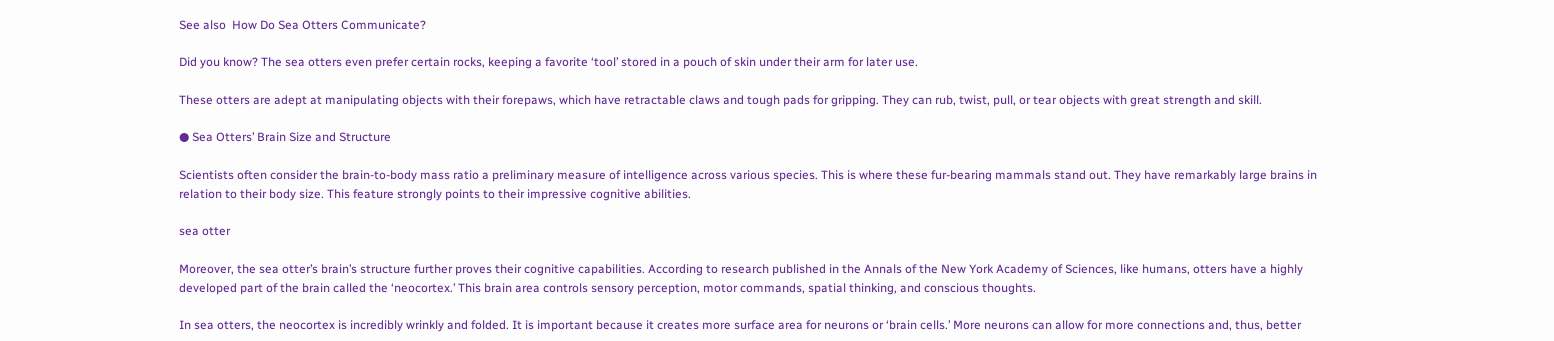See also  How Do Sea Otters Communicate?

Did you know? The sea otters even prefer certain rocks, keeping a favorite ‘tool’ stored in a pouch of skin under their arm for later use.

These otters are adept at manipulating objects with their forepaws, which have retractable claws and tough pads for gripping. They can rub, twist, pull, or tear objects with great strength and skill.

● Sea Otters’ Brain Size and Structure

Scientists often consider the brain-to-body mass ratio a preliminary measure of intelligence across various species. This is where these fur-bearing mammals stand out. They have remarkably large brains in relation to their body size. This feature strongly points to their impressive cognitive abilities.

sea otter

Moreover, the sea otter’s brain’s structure further proves their cognitive capabilities. According to research published in the Annals of the New York Academy of Sciences, like humans, otters have a highly developed part of the brain called the ‘neocortex.’ This brain area controls sensory perception, motor commands, spatial thinking, and conscious thoughts.

In sea otters, the neocortex is incredibly wrinkly and folded. It is important because it creates more surface area for neurons or ‘brain cells.’ More neurons can allow for more connections and, thus, better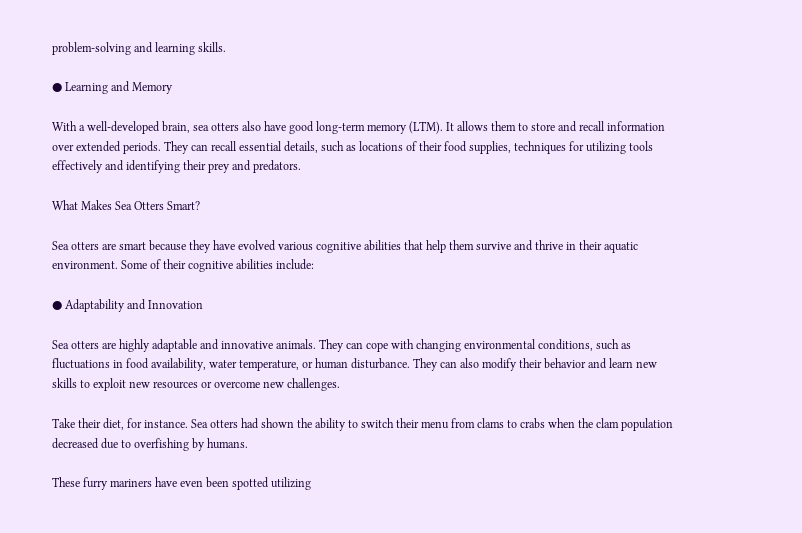problem-solving and learning skills.

● Learning and Memory

With a well-developed brain, sea otters also have good long-term memory (LTM). It allows them to store and recall information over extended periods. They can recall essential details, such as locations of their food supplies, techniques for utilizing tools effectively and identifying their prey and predators.

What Makes Sea Otters Smart?

Sea otters are smart because they have evolved various cognitive abilities that help them survive and thrive in their aquatic environment. Some of their cognitive abilities include:

● Adaptability and Innovation

Sea otters are highly adaptable and innovative animals. They can cope with changing environmental conditions, such as fluctuations in food availability, water temperature, or human disturbance. They can also modify their behavior and learn new skills to exploit new resources or overcome new challenges.

Take their diet, for instance. Sea otters had shown the ability to switch their menu from clams to crabs when the clam population decreased due to overfishing by humans.

These furry mariners have even been spotted utilizing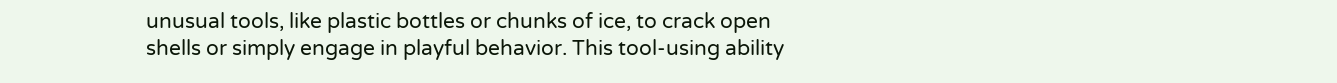unusual tools, like plastic bottles or chunks of ice, to crack open shells or simply engage in playful behavior. This tool-using ability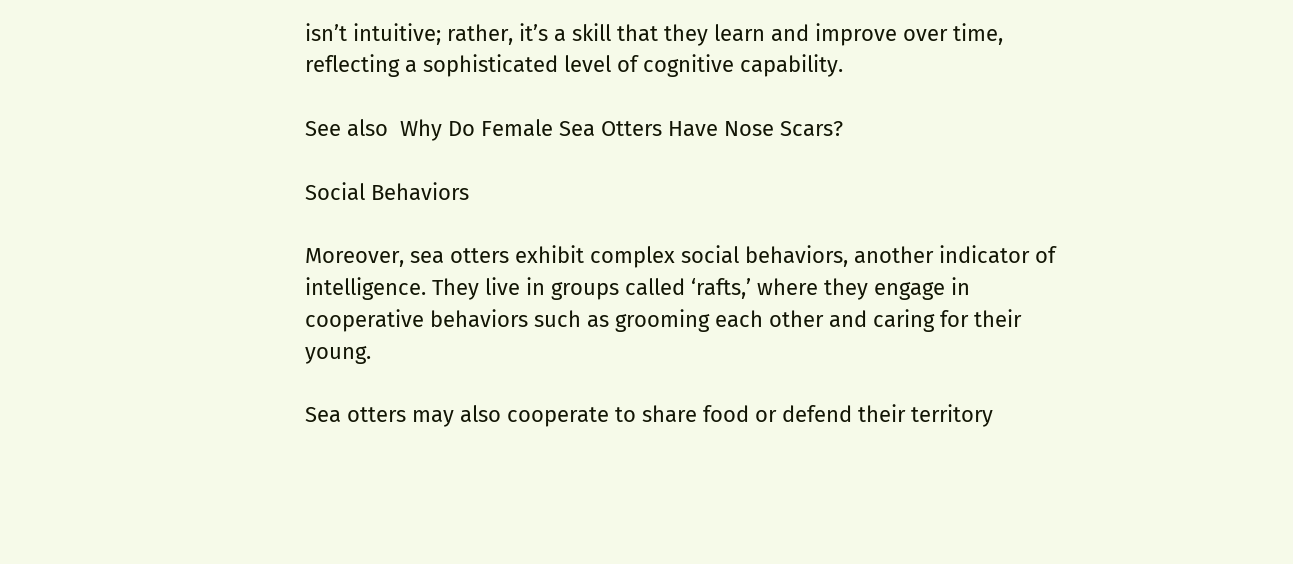isn’t intuitive; rather, it’s a skill that they learn and improve over time, reflecting a sophisticated level of cognitive capability.

See also  Why Do Female Sea Otters Have Nose Scars?

Social Behaviors

Moreover, sea otters exhibit complex social behaviors, another indicator of intelligence. They live in groups called ‘rafts,’ where they engage in cooperative behaviors such as grooming each other and caring for their young.

Sea otters may also cooperate to share food or defend their territory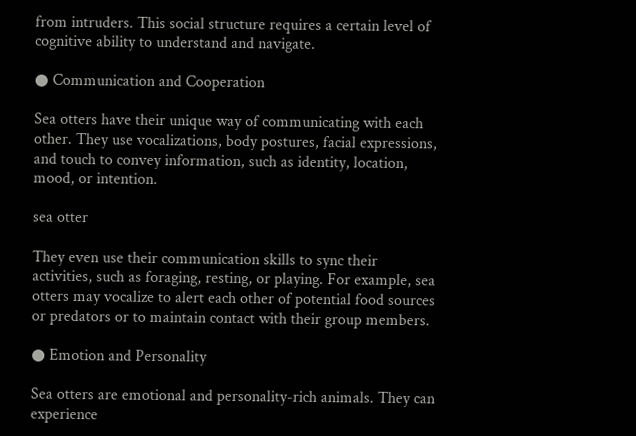from intruders. This social structure requires a certain level of cognitive ability to understand and navigate.

● Communication and Cooperation

Sea otters have their unique way of communicating with each other. They use vocalizations, body postures, facial expressions, and touch to convey information, such as identity, location, mood, or intention.

sea otter

They even use their communication skills to sync their activities, such as foraging, resting, or playing. For example, sea otters may vocalize to alert each other of potential food sources or predators or to maintain contact with their group members.

● Emotion and Personality

Sea otters are emotional and personality-rich animals. They can experience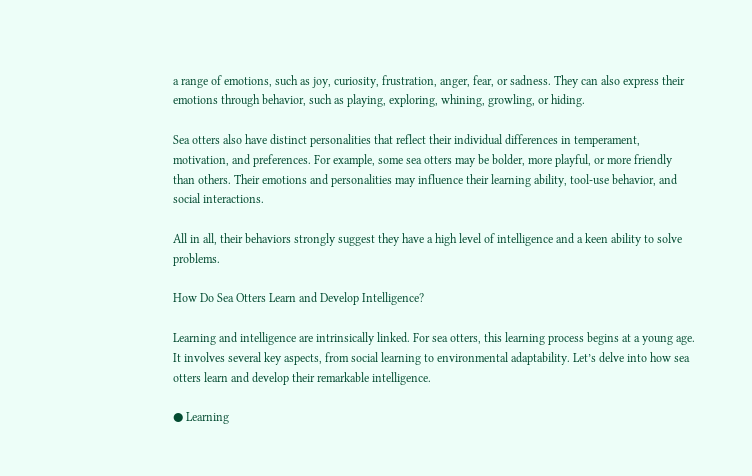a range of emotions, such as joy, curiosity, frustration, anger, fear, or sadness. They can also express their emotions through behavior, such as playing, exploring, whining, growling, or hiding.

Sea otters also have distinct personalities that reflect their individual differences in temperament, motivation, and preferences. For example, some sea otters may be bolder, more playful, or more friendly than others. Their emotions and personalities may influence their learning ability, tool-use behavior, and social interactions.

All in all, their behaviors strongly suggest they have a high level of intelligence and a keen ability to solve problems.

How Do Sea Otters Learn and Develop Intelligence?

Learning and intelligence are intrinsically linked. For sea otters, this learning process begins at a young age. It involves several key aspects, from social learning to environmental adaptability. Let’s delve into how sea otters learn and develop their remarkable intelligence.

● Learning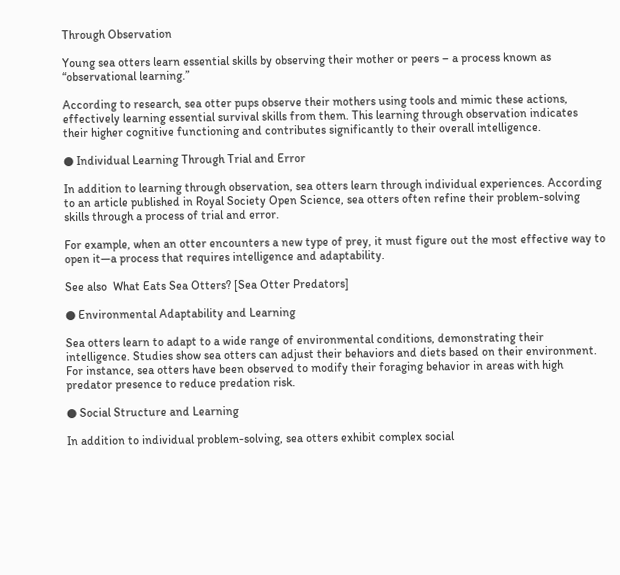Through Observation

Young sea otters learn essential skills by observing their mother or peers – a process known as “observational learning.”

According to research, sea otter pups observe their mothers using tools and mimic these actions, effectively learning essential survival skills from them. This learning through observation indicates their higher cognitive functioning and contributes significantly to their overall intelligence.

● Individual Learning Through Trial and Error

In addition to learning through observation, sea otters learn through individual experiences. According to an article published in Royal Society Open Science, sea otters often refine their problem-solving skills through a process of trial and error.

For example, when an otter encounters a new type of prey, it must figure out the most effective way to open it—a process that requires intelligence and adaptability.

See also  What Eats Sea Otters? [Sea Otter Predators]

● Environmental Adaptability and Learning

Sea otters learn to adapt to a wide range of environmental conditions, demonstrating their intelligence. Studies show sea otters can adjust their behaviors and diets based on their environment. For instance, sea otters have been observed to modify their foraging behavior in areas with high predator presence to reduce predation risk.

● Social Structure and Learning

In addition to individual problem-solving, sea otters exhibit complex social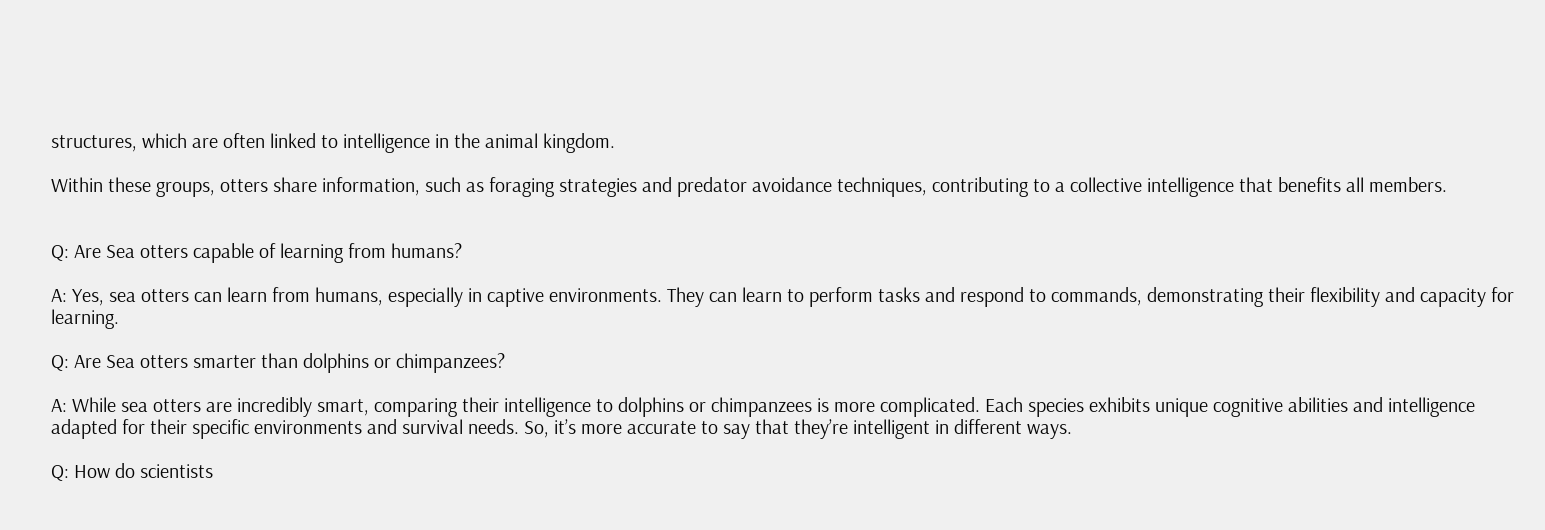structures, which are often linked to intelligence in the animal kingdom.

Within these groups, otters share information, such as foraging strategies and predator avoidance techniques, contributing to a collective intelligence that benefits all members.


Q: Are Sea otters capable of learning from humans?

A: Yes, sea otters can learn from humans, especially in captive environments. They can learn to perform tasks and respond to commands, demonstrating their flexibility and capacity for learning.

Q: Are Sea otters smarter than dolphins or chimpanzees?

A: While sea otters are incredibly smart, comparing their intelligence to dolphins or chimpanzees is more complicated. Each species exhibits unique cognitive abilities and intelligence adapted for their specific environments and survival needs. So, it’s more accurate to say that they’re intelligent in different ways.

Q: How do scientists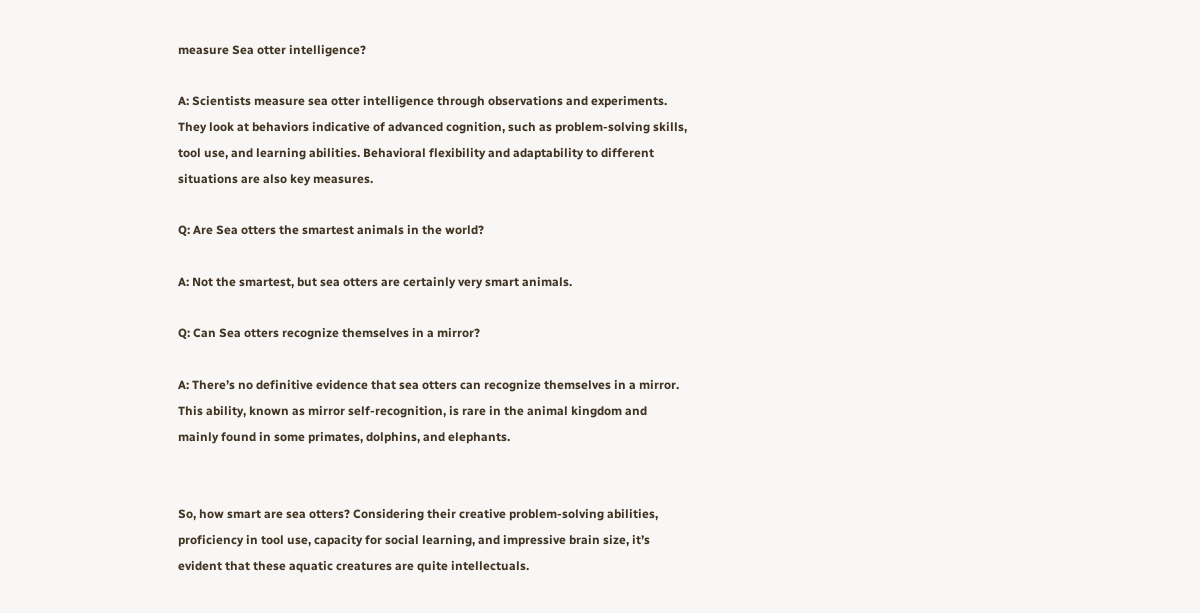measure Sea otter intelligence?

A: Scientists measure sea otter intelligence through observations and experiments. They look at behaviors indicative of advanced cognition, such as problem-solving skills, tool use, and learning abilities. Behavioral flexibility and adaptability to different situations are also key measures.

Q: Are Sea otters the smartest animals in the world?

A: Not the smartest, but sea otters are certainly very smart animals.

Q: Can Sea otters recognize themselves in a mirror?

A: There’s no definitive evidence that sea otters can recognize themselves in a mirror. This ability, known as mirror self-recognition, is rare in the animal kingdom and mainly found in some primates, dolphins, and elephants.


So, how smart are sea otters? Considering their creative problem-solving abilities, proficiency in tool use, capacity for social learning, and impressive brain size, it’s evident that these aquatic creatures are quite intellectuals.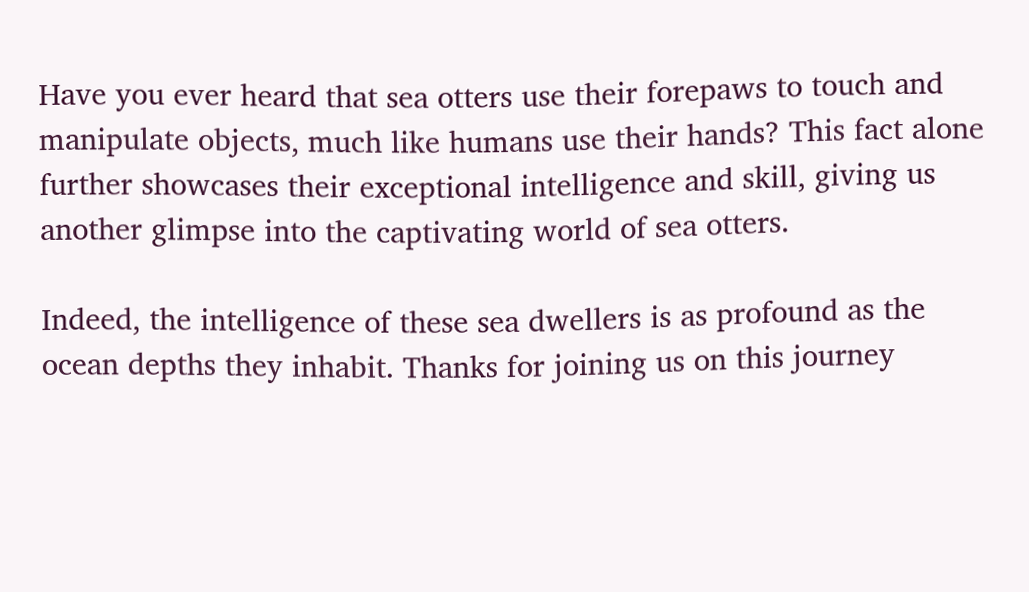Have you ever heard that sea otters use their forepaws to touch and manipulate objects, much like humans use their hands? This fact alone further showcases their exceptional intelligence and skill, giving us another glimpse into the captivating world of sea otters.

Indeed, the intelligence of these sea dwellers is as profound as the ocean depths they inhabit. Thanks for joining us on this journey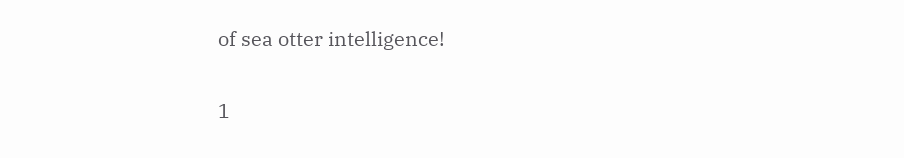of sea otter intelligence!

1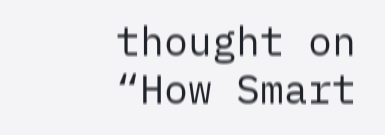thought on “How Smart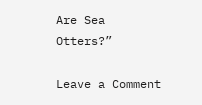Are Sea Otters?”

Leave a Comment